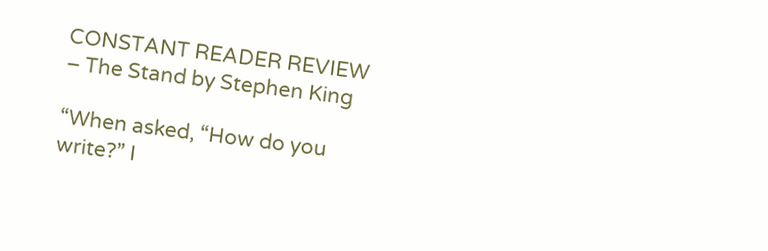CONSTANT READER REVIEW – The Stand by Stephen King

“When asked, “How do you write?” I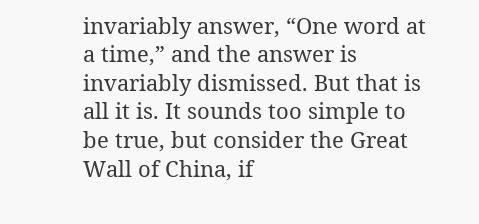invariably answer, “One word at a time,” and the answer is invariably dismissed. But that is all it is. It sounds too simple to be true, but consider the Great Wall of China, if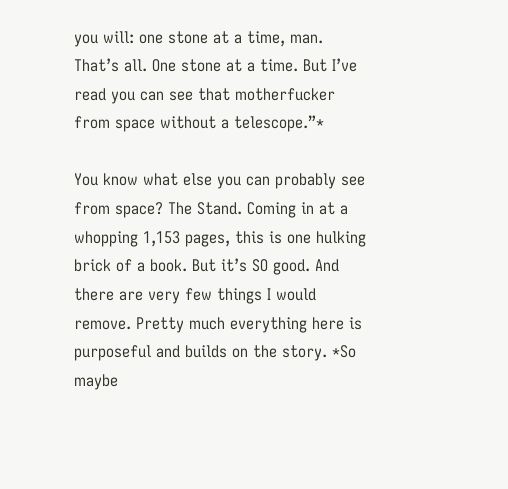you will: one stone at a time, man. That’s all. One stone at a time. But I’ve read you can see that motherfucker from space without a telescope.”*

You know what else you can probably see from space? The Stand. Coming in at a whopping 1,153 pages, this is one hulking brick of a book. But it’s SO good. And there are very few things I would remove. Pretty much everything here is purposeful and builds on the story. *So maybe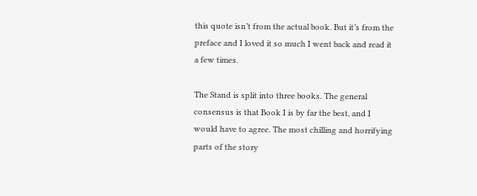this quote isn’t from the actual book. But it’s from the preface and I loved it so much I went back and read it a few times.

The Stand is split into three books. The general consensus is that Book I is by far the best, and I would have to agree. The most chilling and horrifying parts of the story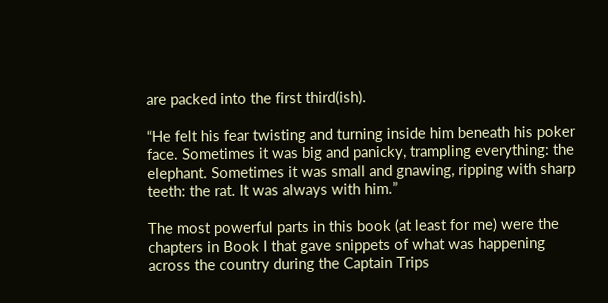are packed into the first third(ish).

“He felt his fear twisting and turning inside him beneath his poker face. Sometimes it was big and panicky, trampling everything: the elephant. Sometimes it was small and gnawing, ripping with sharp teeth: the rat. It was always with him.”

The most powerful parts in this book (at least for me) were the chapters in Book I that gave snippets of what was happening across the country during the Captain Trips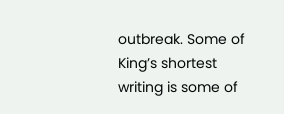outbreak. Some of King’s shortest writing is some of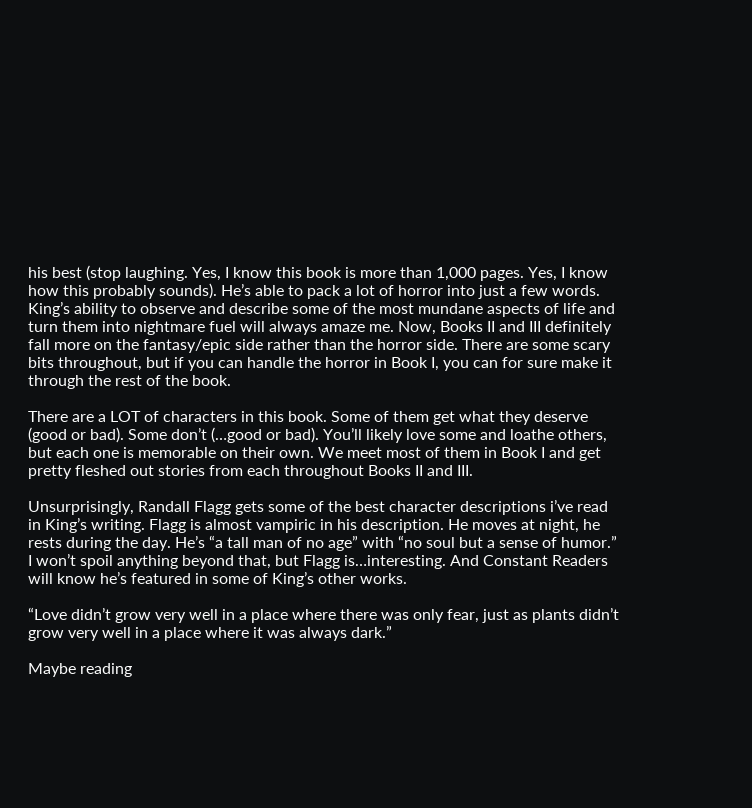his best (stop laughing. Yes, I know this book is more than 1,000 pages. Yes, I know how this probably sounds). He’s able to pack a lot of horror into just a few words. King’s ability to observe and describe some of the most mundane aspects of life and turn them into nightmare fuel will always amaze me. Now, Books II and III definitely fall more on the fantasy/epic side rather than the horror side. There are some scary bits throughout, but if you can handle the horror in Book I, you can for sure make it through the rest of the book.

There are a LOT of characters in this book. Some of them get what they deserve (good or bad). Some don’t (…good or bad). You’ll likely love some and loathe others, but each one is memorable on their own. We meet most of them in Book I and get pretty fleshed out stories from each throughout Books II and III.

Unsurprisingly, Randall Flagg gets some of the best character descriptions i’ve read in King’s writing. Flagg is almost vampiric in his description. He moves at night, he rests during the day. He’s “a tall man of no age” with “no soul but a sense of humor.” I won’t spoil anything beyond that, but Flagg is…interesting. And Constant Readers will know he’s featured in some of King’s other works.

“Love didn’t grow very well in a place where there was only fear, just as plants didn’t grow very well in a place where it was always dark.”

Maybe reading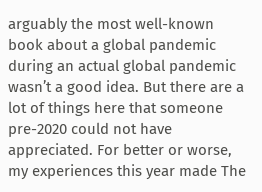arguably the most well-known book about a global pandemic during an actual global pandemic wasn’t a good idea. But there are a lot of things here that someone pre-2020 could not have appreciated. For better or worse, my experiences this year made The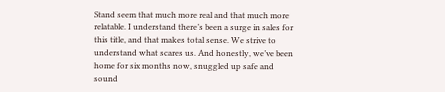Stand seem that much more real and that much more relatable. I understand there’s been a surge in sales for this title, and that makes total sense. We strive to understand what scares us. And honestly, we’ve been home for six months now, snuggled up safe and sound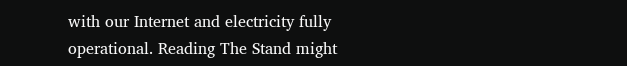with our Internet and electricity fully operational. Reading The Stand might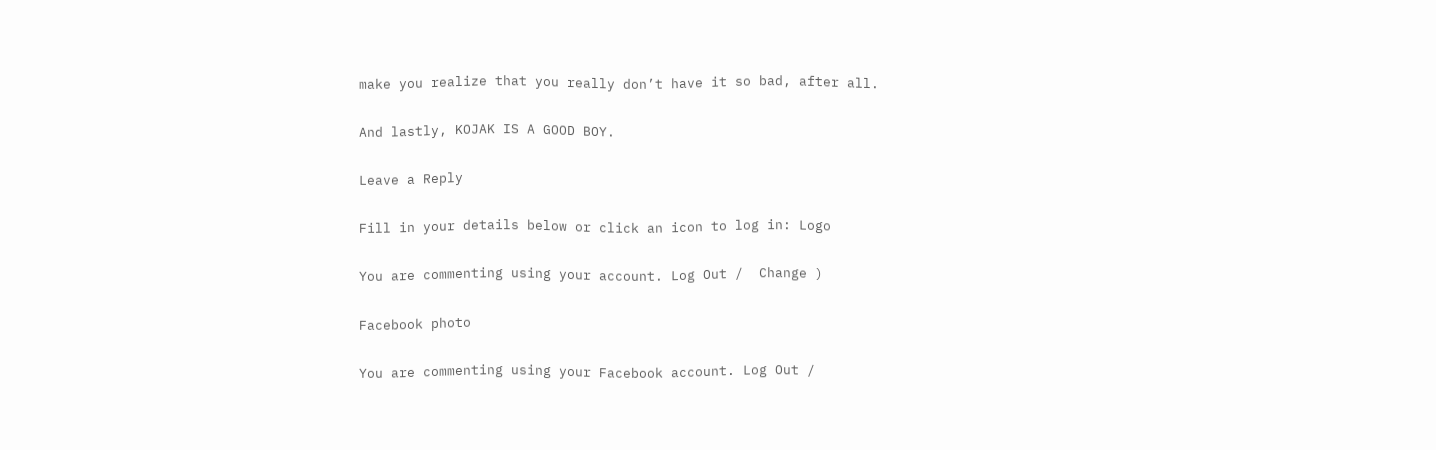make you realize that you really don’t have it so bad, after all.

And lastly, KOJAK IS A GOOD BOY.

Leave a Reply

Fill in your details below or click an icon to log in: Logo

You are commenting using your account. Log Out /  Change )

Facebook photo

You are commenting using your Facebook account. Log Out /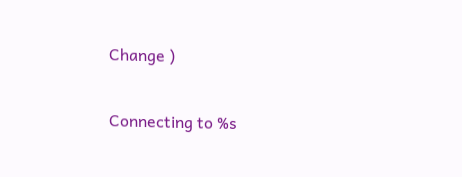Change )

Connecting to %s